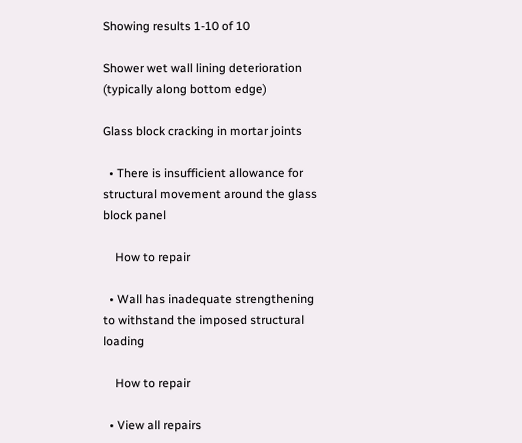Showing results 1-10 of 10

Shower wet wall lining deterioration (typically along bottom edge)

Glass block cracking in mortar joints

  • There is insufficient allowance for structural movement around the glass block panel

    How to repair

  • Wall has inadequate strengthening to withstand the imposed structural loading

    How to repair

  • View all repairs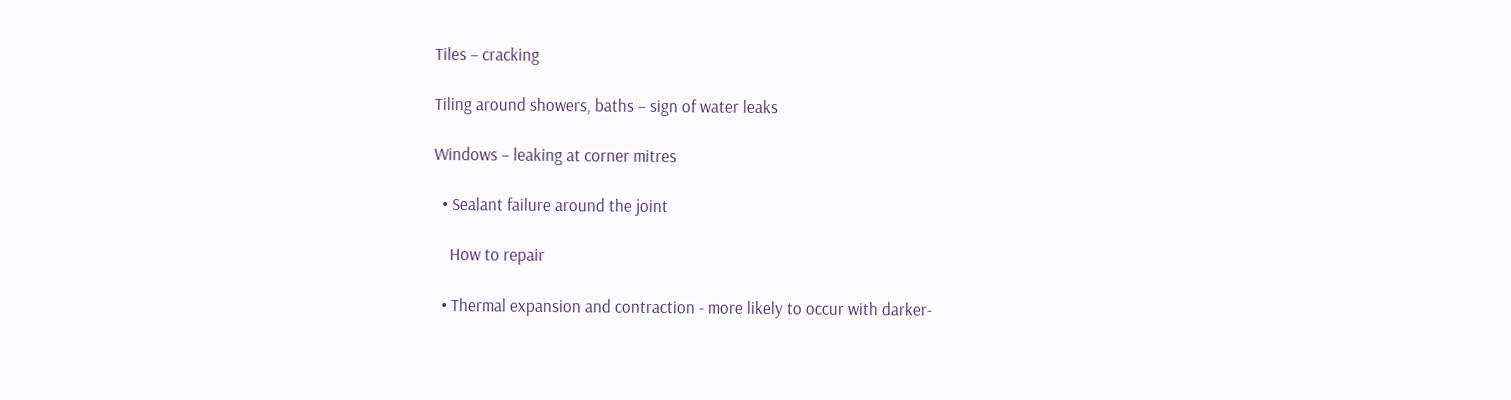Tiles – cracking

Tiling around showers, baths – sign of water leaks

Windows – leaking at corner mitres

  • Sealant failure around the joint

    How to repair

  • Thermal expansion and contraction - more likely to occur with darker-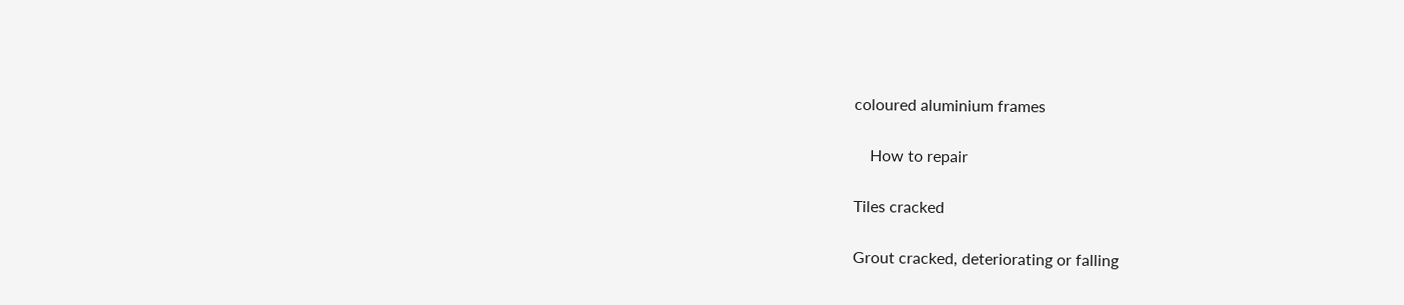coloured aluminium frames

    How to repair

Tiles cracked

Grout cracked, deteriorating or falling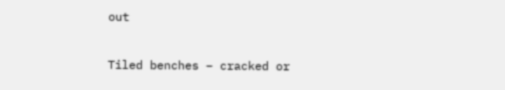out

Tiled benches – cracked or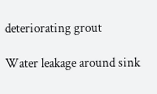deteriorating grout

Water leakage around sink